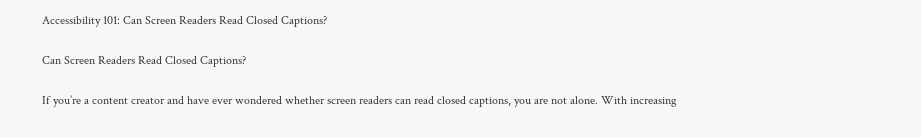Accessibility 101: Can Screen Readers Read Closed Captions?

Can Screen Readers Read Closed Captions?

If you’re a content creator and have ever wondered whether screen readers can read closed captions, you are not alone. With increasing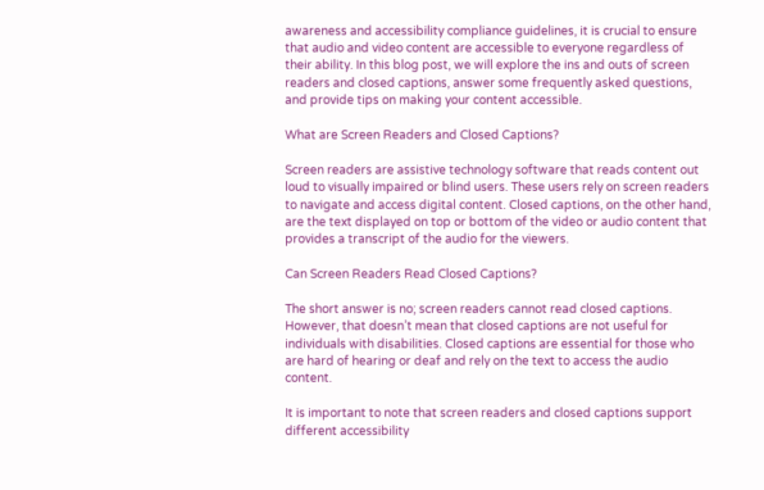awareness and accessibility compliance guidelines, it is crucial to ensure that audio and video content are accessible to everyone regardless of their ability. In this blog post, we will explore the ins and outs of screen readers and closed captions, answer some frequently asked questions, and provide tips on making your content accessible.

What are Screen Readers and Closed Captions?

Screen readers are assistive technology software that reads content out loud to visually impaired or blind users. These users rely on screen readers to navigate and access digital content. Closed captions, on the other hand, are the text displayed on top or bottom of the video or audio content that provides a transcript of the audio for the viewers.

Can Screen Readers Read Closed Captions?

The short answer is no; screen readers cannot read closed captions. However, that doesn’t mean that closed captions are not useful for individuals with disabilities. Closed captions are essential for those who are hard of hearing or deaf and rely on the text to access the audio content.

It is important to note that screen readers and closed captions support different accessibility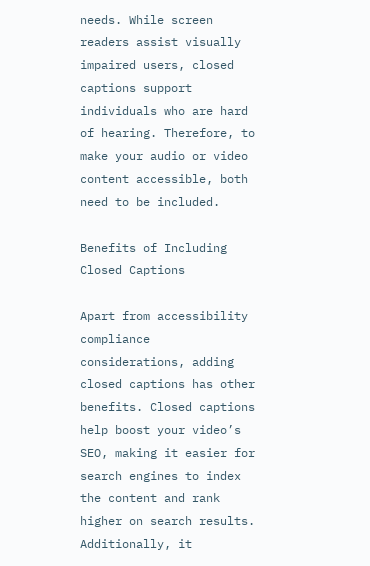needs. While screen readers assist visually impaired users, closed captions support individuals who are hard of hearing. Therefore, to make your audio or video content accessible, both need to be included.

Benefits of Including Closed Captions

Apart from accessibility compliance considerations, adding closed captions has other benefits. Closed captions help boost your video’s SEO, making it easier for search engines to index the content and rank higher on search results. Additionally, it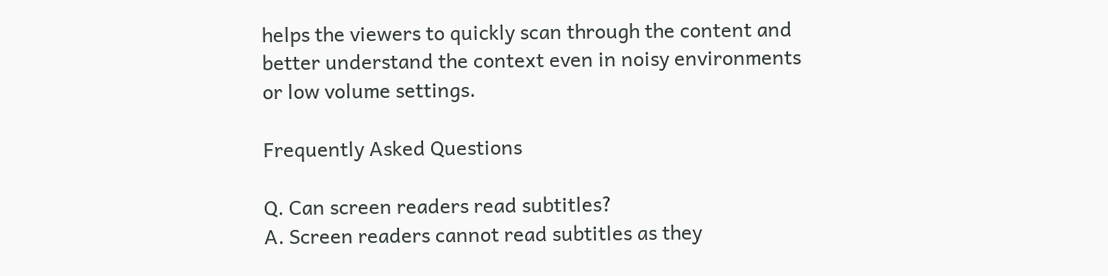helps the viewers to quickly scan through the content and better understand the context even in noisy environments or low volume settings.

Frequently Asked Questions

Q. Can screen readers read subtitles?
A. Screen readers cannot read subtitles as they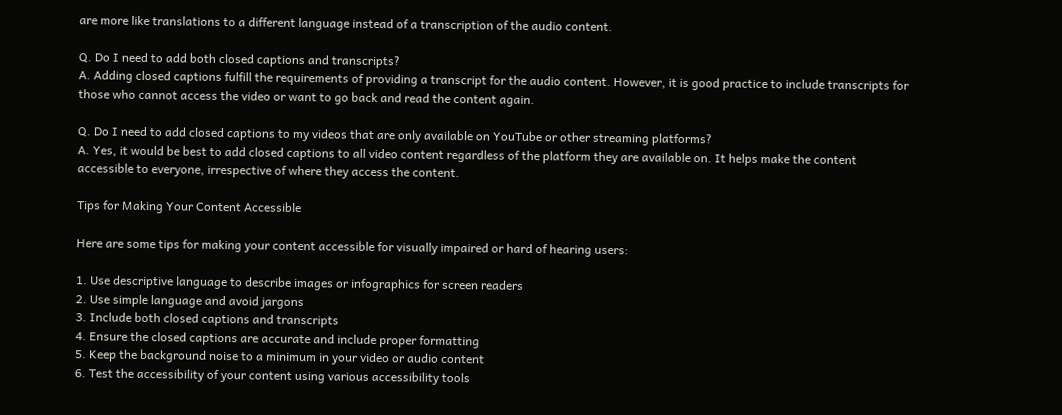are more like translations to a different language instead of a transcription of the audio content.

Q. Do I need to add both closed captions and transcripts?
A. Adding closed captions fulfill the requirements of providing a transcript for the audio content. However, it is good practice to include transcripts for those who cannot access the video or want to go back and read the content again.

Q. Do I need to add closed captions to my videos that are only available on YouTube or other streaming platforms?
A. Yes, it would be best to add closed captions to all video content regardless of the platform they are available on. It helps make the content accessible to everyone, irrespective of where they access the content.

Tips for Making Your Content Accessible

Here are some tips for making your content accessible for visually impaired or hard of hearing users:

1. Use descriptive language to describe images or infographics for screen readers
2. Use simple language and avoid jargons
3. Include both closed captions and transcripts
4. Ensure the closed captions are accurate and include proper formatting
5. Keep the background noise to a minimum in your video or audio content
6. Test the accessibility of your content using various accessibility tools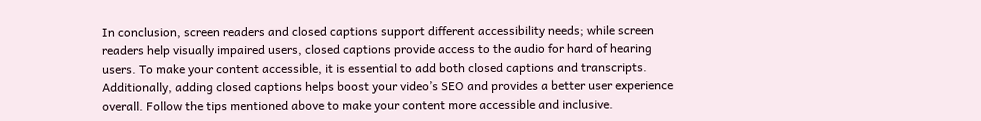In conclusion, screen readers and closed captions support different accessibility needs; while screen readers help visually impaired users, closed captions provide access to the audio for hard of hearing users. To make your content accessible, it is essential to add both closed captions and transcripts. Additionally, adding closed captions helps boost your video’s SEO and provides a better user experience overall. Follow the tips mentioned above to make your content more accessible and inclusive.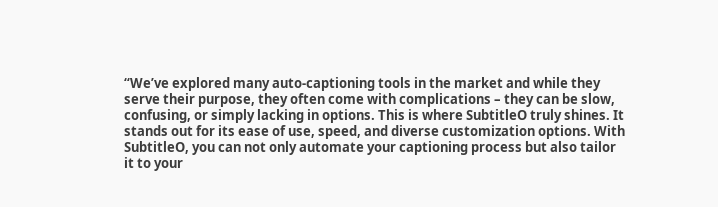“We’ve explored many auto-captioning tools in the market and while they serve their purpose, they often come with complications – they can be slow, confusing, or simply lacking in options. This is where SubtitleO truly shines. It stands out for its ease of use, speed, and diverse customization options. With SubtitleO, you can not only automate your captioning process but also tailor it to your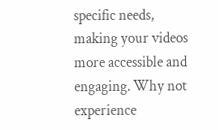specific needs, making your videos more accessible and engaging. Why not experience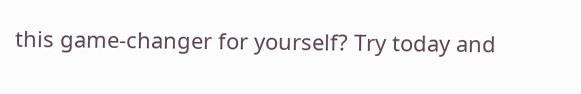this game-changer for yourself? Try today and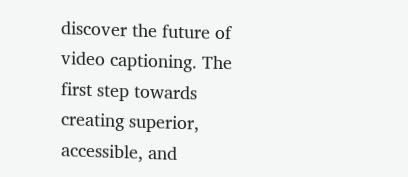discover the future of video captioning. The first step towards creating superior, accessible, and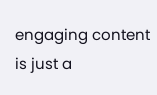engaging content is just a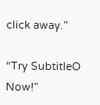click away.”

“Try SubtitleO Now!”